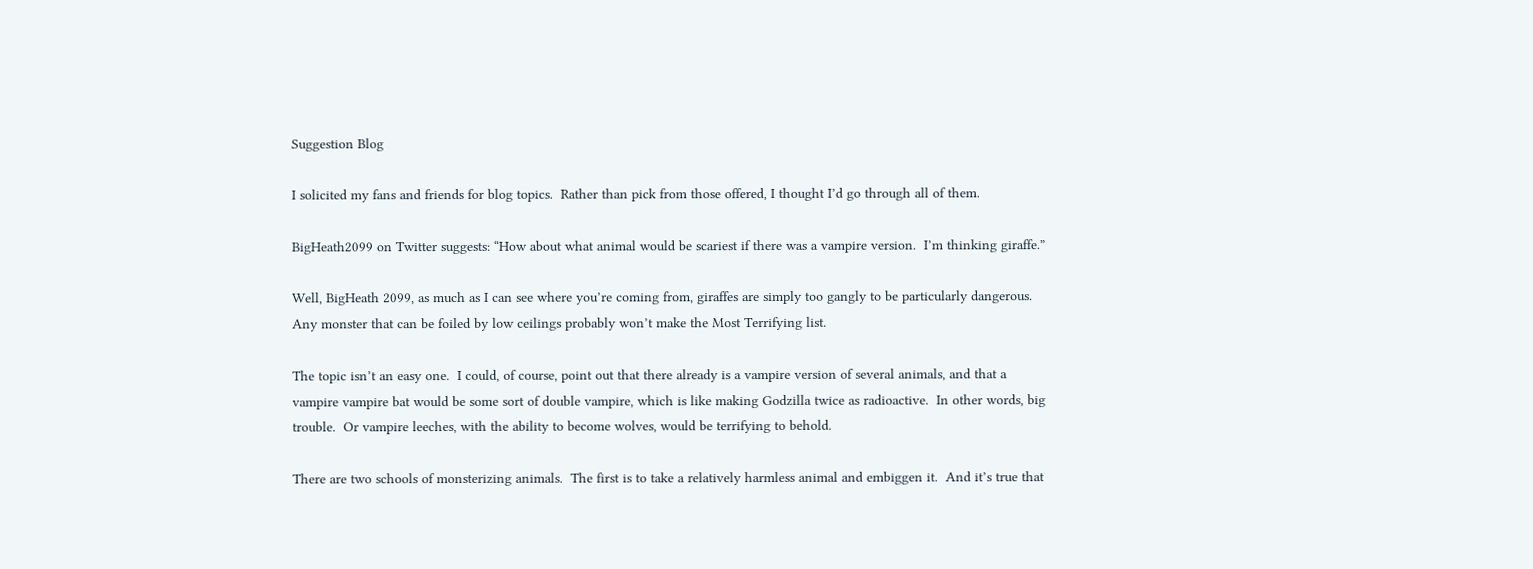Suggestion Blog

I solicited my fans and friends for blog topics.  Rather than pick from those offered, I thought I’d go through all of them.

BigHeath2099 on Twitter suggests: “How about what animal would be scariest if there was a vampire version.  I’m thinking giraffe.”

Well, BigHeath 2099, as much as I can see where you’re coming from, giraffes are simply too gangly to be particularly dangerous.  Any monster that can be foiled by low ceilings probably won’t make the Most Terrifying list.

The topic isn’t an easy one.  I could, of course, point out that there already is a vampire version of several animals, and that a vampire vampire bat would be some sort of double vampire, which is like making Godzilla twice as radioactive.  In other words, big trouble.  Or vampire leeches, with the ability to become wolves, would be terrifying to behold.

There are two schools of monsterizing animals.  The first is to take a relatively harmless animal and embiggen it.  And it’s true that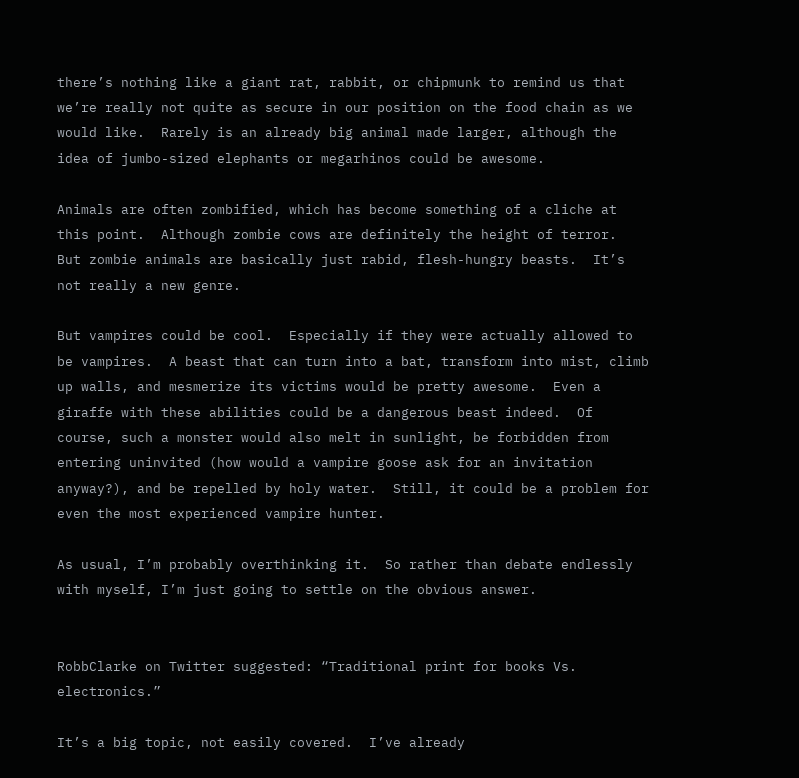there’s nothing like a giant rat, rabbit, or chipmunk to remind us that we’re really not quite as secure in our position on the food chain as we would like.  Rarely is an already big animal made larger, although the idea of jumbo-sized elephants or megarhinos could be awesome.

Animals are often zombified, which has become something of a cliche at this point.  Although zombie cows are definitely the height of terror.  But zombie animals are basically just rabid, flesh-hungry beasts.  It’s not really a new genre.

But vampires could be cool.  Especially if they were actually allowed to be vampires.  A beast that can turn into a bat, transform into mist, climb up walls, and mesmerize its victims would be pretty awesome.  Even a giraffe with these abilities could be a dangerous beast indeed.  Of course, such a monster would also melt in sunlight, be forbidden from entering uninvited (how would a vampire goose ask for an invitation anyway?), and be repelled by holy water.  Still, it could be a problem for even the most experienced vampire hunter.

As usual, I’m probably overthinking it.  So rather than debate endlessly with myself, I’m just going to settle on the obvious answer.


RobbClarke on Twitter suggested: “Traditional print for books Vs. electronics.”

It’s a big topic, not easily covered.  I’ve already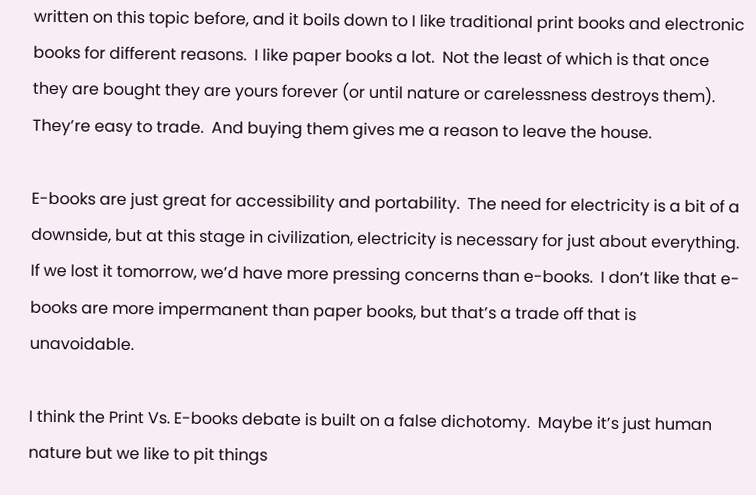written on this topic before, and it boils down to I like traditional print books and electronic books for different reasons.  I like paper books a lot.  Not the least of which is that once they are bought they are yours forever (or until nature or carelessness destroys them).  They’re easy to trade.  And buying them gives me a reason to leave the house.

E-books are just great for accessibility and portability.  The need for electricity is a bit of a downside, but at this stage in civilization, electricity is necessary for just about everything.  If we lost it tomorrow, we’d have more pressing concerns than e-books.  I don’t like that e-books are more impermanent than paper books, but that’s a trade off that is unavoidable.

I think the Print Vs. E-books debate is built on a false dichotomy.  Maybe it’s just human nature but we like to pit things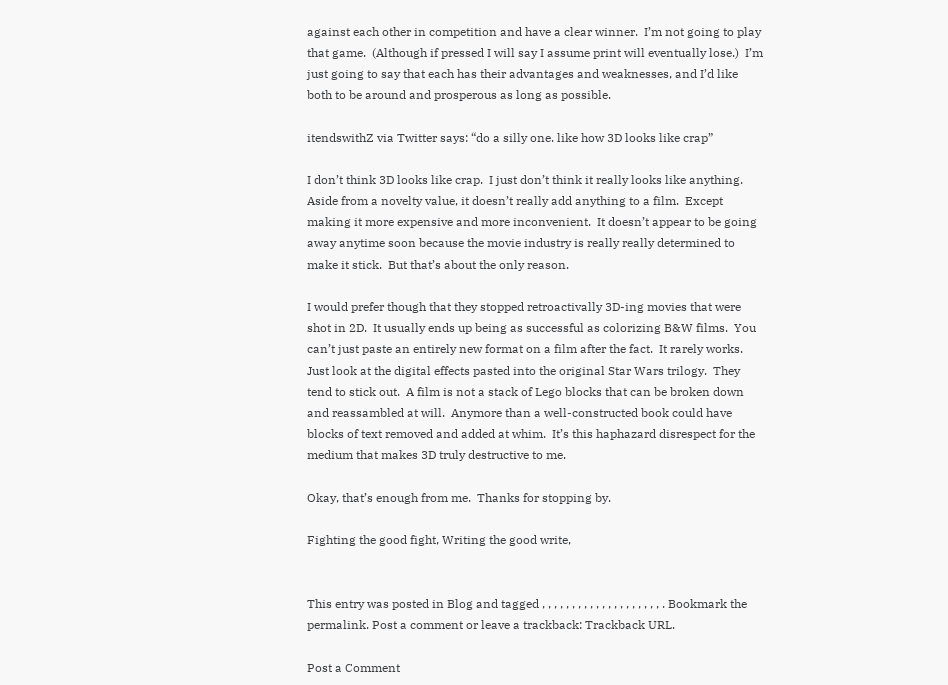against each other in competition and have a clear winner.  I’m not going to play that game.  (Although if pressed I will say I assume print will eventually lose.)  I’m just going to say that each has their advantages and weaknesses, and I’d like both to be around and prosperous as long as possible.

itendswithZ via Twitter says: “do a silly one. like how 3D looks like crap”

I don’t think 3D looks like crap.  I just don’t think it really looks like anything.  Aside from a novelty value, it doesn’t really add anything to a film.  Except making it more expensive and more inconvenient.  It doesn’t appear to be going away anytime soon because the movie industry is really really determined to make it stick.  But that’s about the only reason.

I would prefer though that they stopped retroactivally 3D-ing movies that were shot in 2D.  It usually ends up being as successful as colorizing B&W films.  You can’t just paste an entirely new format on a film after the fact.  It rarely works.  Just look at the digital effects pasted into the original Star Wars trilogy.  They tend to stick out.  A film is not a stack of Lego blocks that can be broken down and reassambled at will.  Anymore than a well-constructed book could have blocks of text removed and added at whim.  It’s this haphazard disrespect for the medium that makes 3D truly destructive to me.

Okay, that’s enough from me.  Thanks for stopping by.

Fighting the good fight, Writing the good write,


This entry was posted in Blog and tagged , , , , , , , , , , , , , , , , , , , , . Bookmark the permalink. Post a comment or leave a trackback: Trackback URL.

Post a Comment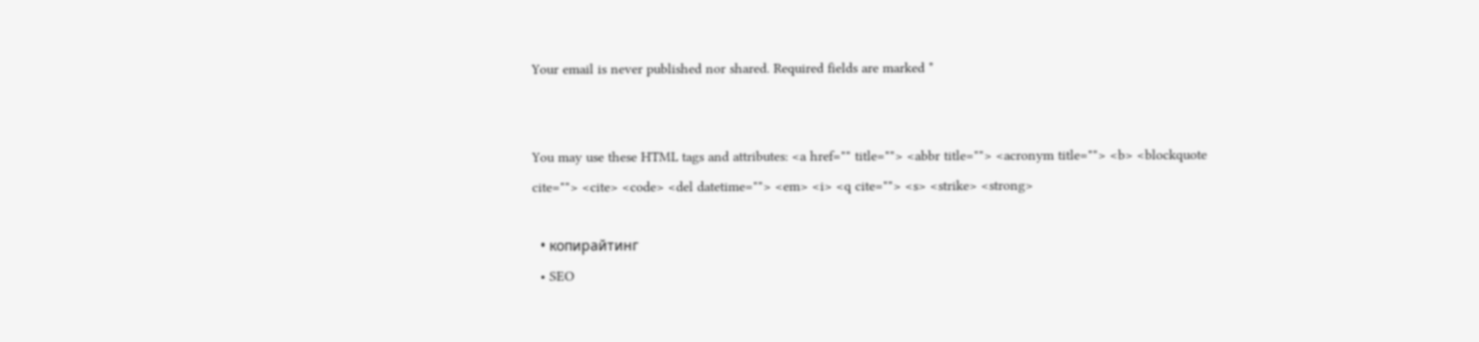Your email is never published nor shared. Required fields are marked *


You may use these HTML tags and attributes: <a href="" title=""> <abbr title=""> <acronym title=""> <b> <blockquote cite=""> <cite> <code> <del datetime=""> <em> <i> <q cite=""> <s> <strike> <strong>

  • копирайтинг
  • SEO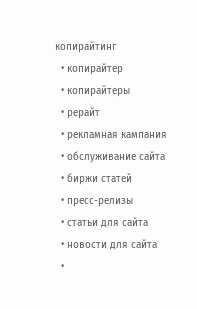копирайтинг
  • копирайтер
  • копирайтеры
  • рерайт
  • рекламная кампания
  • обслуживание сайта
  • биржи статей
  • пресс-релизы
  • статьи для сайта
  • новости для сайта
  •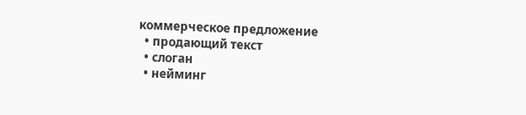коммерческое предложение
  • продающий текст
  • слоган
  • нейминг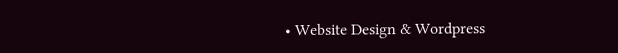• Website Design & Wordpress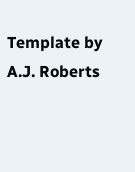Template by A.J. Roberts